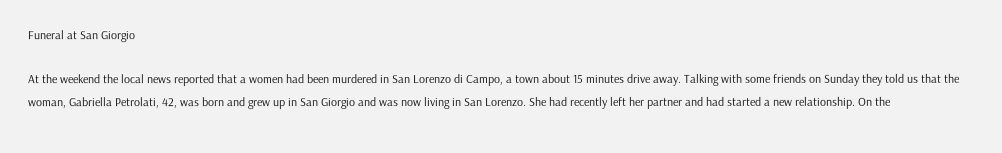Funeral at San Giorgio

At the weekend the local news reported that a women had been murdered in San Lorenzo di Campo, a town about 15 minutes drive away. Talking with some friends on Sunday they told us that the woman, Gabriella Petrolati, 42, was born and grew up in San Giorgio and was now living in San Lorenzo. She had recently left her partner and had started a new relationship. On the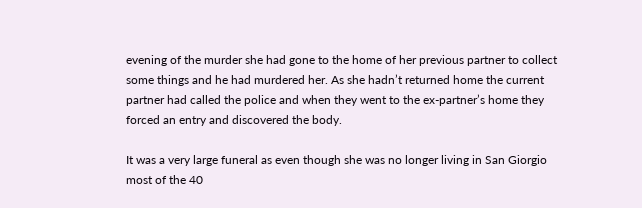evening of the murder she had gone to the home of her previous partner to collect some things and he had murdered her. As she hadn’t returned home the current partner had called the police and when they went to the ex-partner’s home they forced an entry and discovered the body.

It was a very large funeral as even though she was no longer living in San Giorgio most of the 40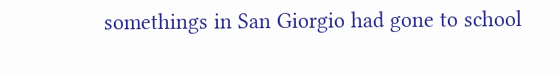somethings in San Giorgio had gone to school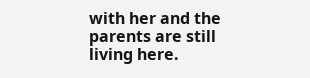with her and the parents are still living here.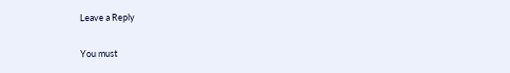Leave a Reply

You must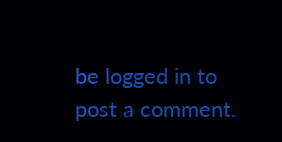be logged in to post a comment.